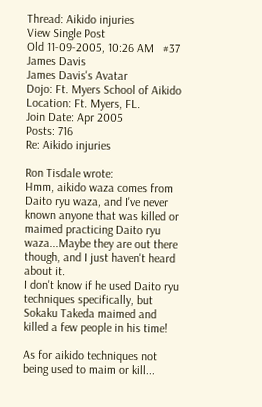Thread: Aikido injuries
View Single Post
Old 11-09-2005, 10:26 AM   #37
James Davis
James Davis's Avatar
Dojo: Ft. Myers School of Aikido
Location: Ft. Myers, FL.
Join Date: Apr 2005
Posts: 716
Re: Aikido injuries

Ron Tisdale wrote:
Hmm, aikido waza comes from Daito ryu waza, and I've never known anyone that was killed or maimed practicing Daito ryu waza...Maybe they are out there though, and I just haven't heard about it.
I don't know if he used Daito ryu techniques specifically, but Sokaku Takeda maimed and killed a few people in his time!

As for aikido techniques not being used to maim or kill...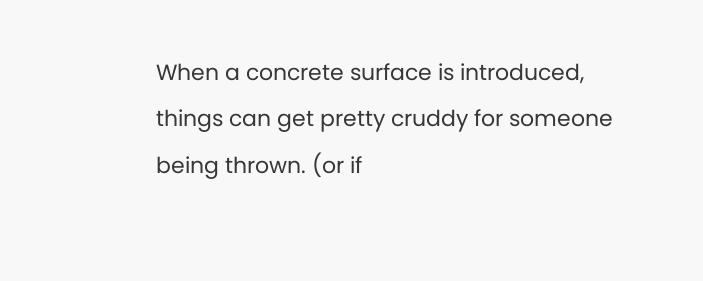When a concrete surface is introduced, things can get pretty cruddy for someone being thrown. (or if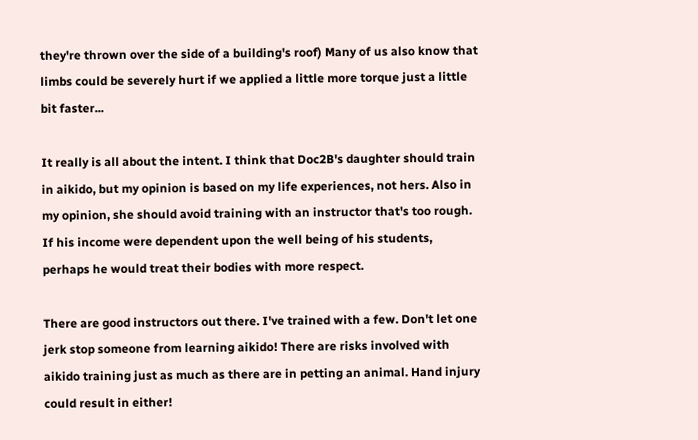they're thrown over the side of a building's roof) Many of us also know that limbs could be severely hurt if we applied a little more torque just a little bit faster...

It really is all about the intent. I think that Doc2B's daughter should train in aikido, but my opinion is based on my life experiences, not hers. Also in my opinion, she should avoid training with an instructor that's too rough. If his income were dependent upon the well being of his students, perhaps he would treat their bodies with more respect.

There are good instructors out there. I've trained with a few. Don't let one jerk stop someone from learning aikido! There are risks involved with aikido training just as much as there are in petting an animal. Hand injury could result in either!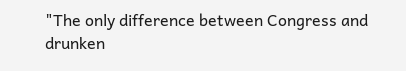"The only difference between Congress and drunken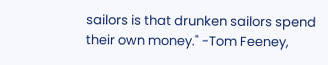sailors is that drunken sailors spend their own money." -Tom Feeney,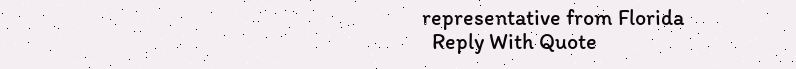representative from Florida
  Reply With Quote